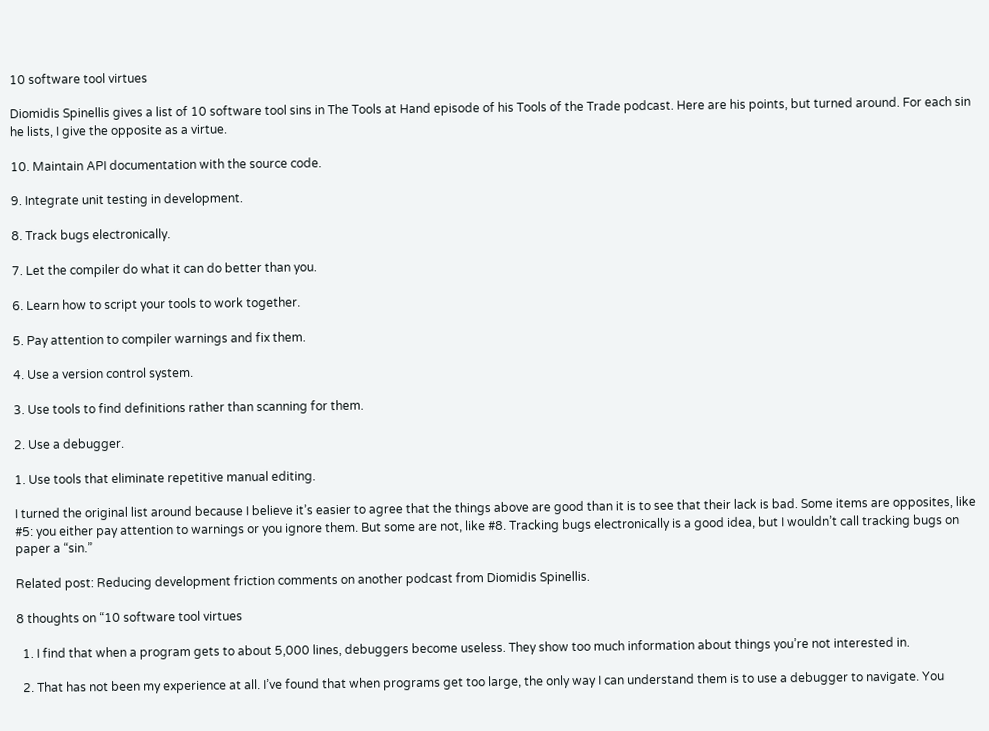10 software tool virtues

Diomidis Spinellis gives a list of 10 software tool sins in The Tools at Hand episode of his Tools of the Trade podcast. Here are his points, but turned around. For each sin he lists, I give the opposite as a virtue.

10. Maintain API documentation with the source code.

9. Integrate unit testing in development.

8. Track bugs electronically.

7. Let the compiler do what it can do better than you.

6. Learn how to script your tools to work together.

5. Pay attention to compiler warnings and fix them.

4. Use a version control system.

3. Use tools to find definitions rather than scanning for them.

2. Use a debugger.

1. Use tools that eliminate repetitive manual editing.

I turned the original list around because I believe it’s easier to agree that the things above are good than it is to see that their lack is bad. Some items are opposites, like #5: you either pay attention to warnings or you ignore them. But some are not, like #8. Tracking bugs electronically is a good idea, but I wouldn’t call tracking bugs on paper a “sin.”

Related post: Reducing development friction comments on another podcast from Diomidis Spinellis.

8 thoughts on “10 software tool virtues

  1. I find that when a program gets to about 5,000 lines, debuggers become useless. They show too much information about things you’re not interested in.

  2. That has not been my experience at all. I’ve found that when programs get too large, the only way I can understand them is to use a debugger to navigate. You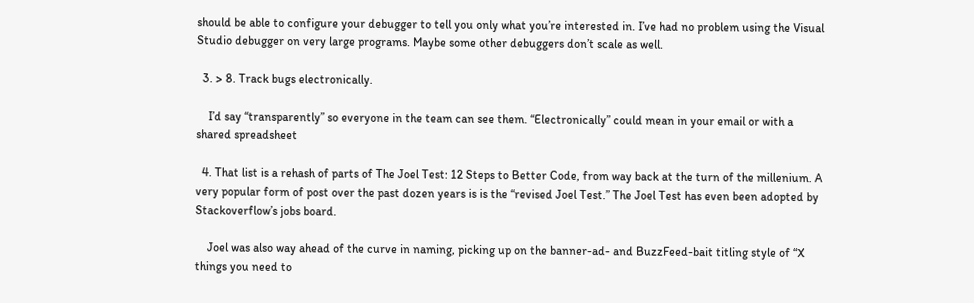should be able to configure your debugger to tell you only what you’re interested in. I’ve had no problem using the Visual Studio debugger on very large programs. Maybe some other debuggers don’t scale as well.

  3. > 8. Track bugs electronically.

    I’d say “transparently” so everyone in the team can see them. “Electronically” could mean in your email or with a shared spreadsheet

  4. That list is a rehash of parts of The Joel Test: 12 Steps to Better Code, from way back at the turn of the millenium. A very popular form of post over the past dozen years is is the “revised Joel Test.” The Joel Test has even been adopted by Stackoverflow’s jobs board.

    Joel was also way ahead of the curve in naming, picking up on the banner-ad- and BuzzFeed-bait titling style of “X things you need to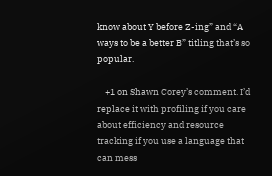know about Y before Z-ing” and “A ways to be a better B” titling that’s so popular.

    +1 on Shawn Corey’s comment. I’d replace it with profiling if you care about efficiency and resource tracking if you use a language that can mess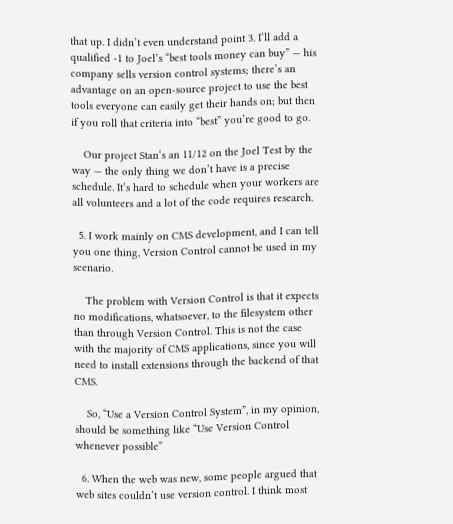that up. I didn’t even understand point 3. I’ll add a qualified -1 to Joel’s “best tools money can buy” — his company sells version control systems; there’s an advantage on an open-source project to use the best tools everyone can easily get their hands on; but then if you roll that criteria into “best” you’re good to go.

    Our project Stan‘s an 11/12 on the Joel Test by the way — the only thing we don’t have is a precise schedule. It’s hard to schedule when your workers are all volunteers and a lot of the code requires research.

  5. I work mainly on CMS development, and I can tell you one thing, Version Control cannot be used in my scenario.

    The problem with Version Control is that it expects no modifications, whatsoever, to the filesystem other than through Version Control. This is not the case with the majority of CMS applications, since you will need to install extensions through the backend of that CMS.

    So, “Use a Version Control System”, in my opinion, should be something like “Use Version Control whenever possible”

  6. When the web was new, some people argued that web sites couldn’t use version control. I think most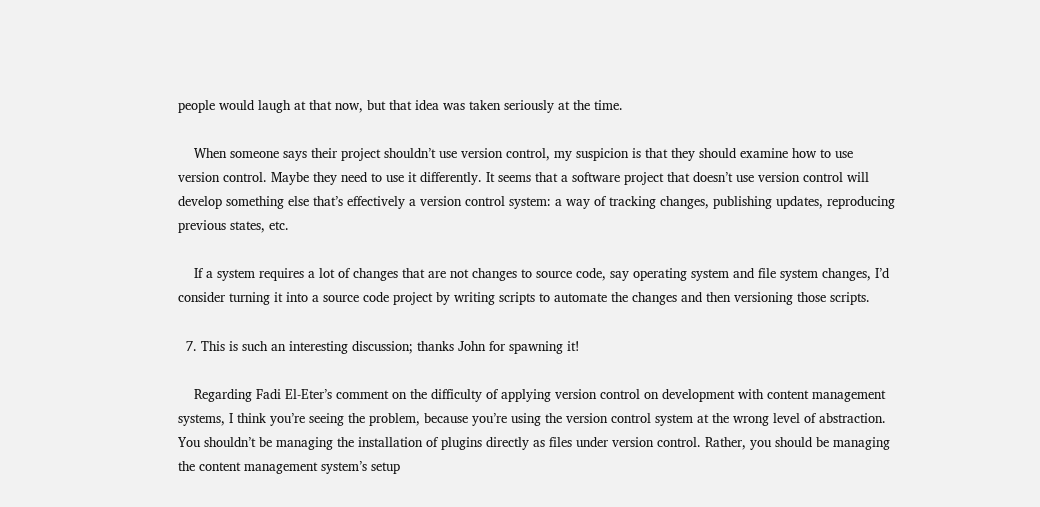people would laugh at that now, but that idea was taken seriously at the time.

    When someone says their project shouldn’t use version control, my suspicion is that they should examine how to use version control. Maybe they need to use it differently. It seems that a software project that doesn’t use version control will develop something else that’s effectively a version control system: a way of tracking changes, publishing updates, reproducing previous states, etc.

    If a system requires a lot of changes that are not changes to source code, say operating system and file system changes, I’d consider turning it into a source code project by writing scripts to automate the changes and then versioning those scripts.

  7. This is such an interesting discussion; thanks John for spawning it!

    Regarding Fadi El-Eter’s comment on the difficulty of applying version control on development with content management systems, I think you’re seeing the problem, because you’re using the version control system at the wrong level of abstraction. You shouldn’t be managing the installation of plugins directly as files under version control. Rather, you should be managing the content management system’s setup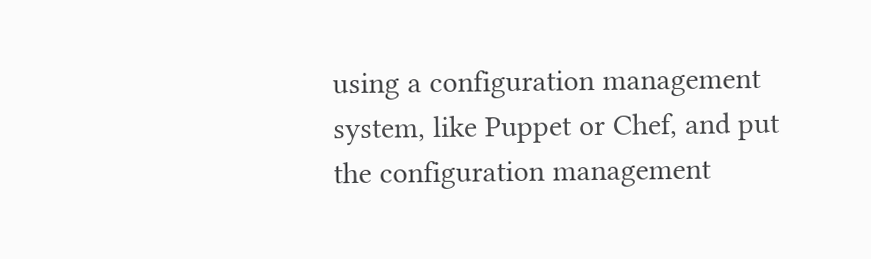using a configuration management system, like Puppet or Chef, and put the configuration management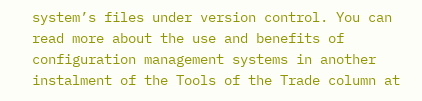system’s files under version control. You can read more about the use and benefits of configuration management systems in another instalment of the Tools of the Trade column at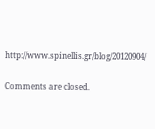http://www.spinellis.gr/blog/20120904/

Comments are closed.